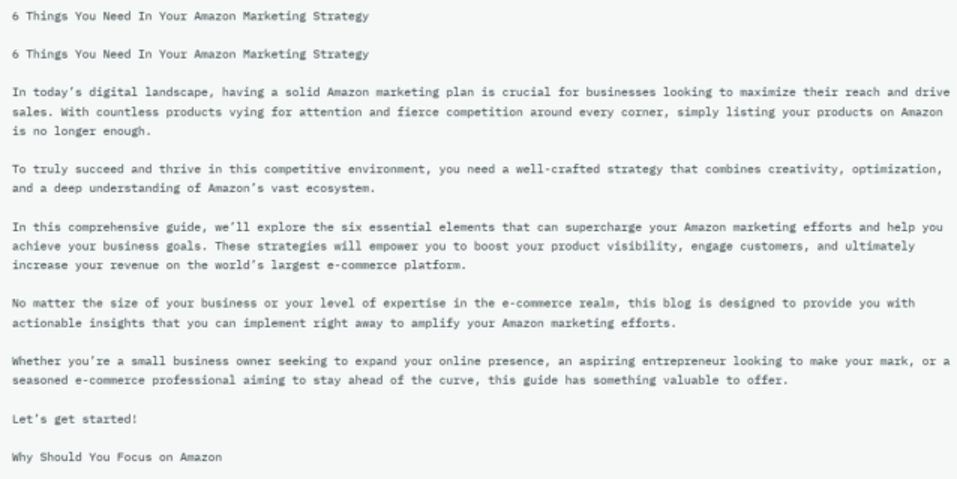6 Things You Need In Your Amazon Marketing Strategy

6 Things You Need In Your Amazon Marketing Strategy

In today’s digital landscape, having a solid Amazon marketing plan is crucial for businesses looking to maximize their reach and drive sales. With countless products vying for attention and fierce competition around every corner, simply listing your products on Amazon is no longer enough.

To truly succeed and thrive in this competitive environment, you need a well-crafted strategy that combines creativity, optimization, and a deep understanding of Amazon’s vast ecosystem.

In this comprehensive guide, we’ll explore the six essential elements that can supercharge your Amazon marketing efforts and help you achieve your business goals. These strategies will empower you to boost your product visibility, engage customers, and ultimately increase your revenue on the world’s largest e-commerce platform.

No matter the size of your business or your level of expertise in the e-commerce realm, this blog is designed to provide you with actionable insights that you can implement right away to amplify your Amazon marketing efforts.

Whether you’re a small business owner seeking to expand your online presence, an aspiring entrepreneur looking to make your mark, or a seasoned e-commerce professional aiming to stay ahead of the curve, this guide has something valuable to offer.

Let’s get started!

Why Should You Focus on Amazon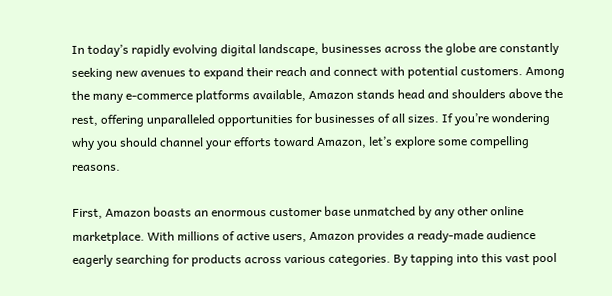In today’s rapidly evolving digital landscape, businesses across the globe are constantly seeking new avenues to expand their reach and connect with potential customers. Among the many e-commerce platforms available, Amazon stands head and shoulders above the rest, offering unparalleled opportunities for businesses of all sizes. If you’re wondering why you should channel your efforts toward Amazon, let’s explore some compelling reasons.

First, Amazon boasts an enormous customer base unmatched by any other online marketplace. With millions of active users, Amazon provides a ready-made audience eagerly searching for products across various categories. By tapping into this vast pool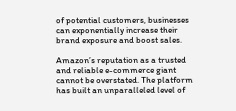of potential customers, businesses can exponentially increase their brand exposure and boost sales.

Amazon’s reputation as a trusted and reliable e-commerce giant cannot be overstated. The platform has built an unparalleled level of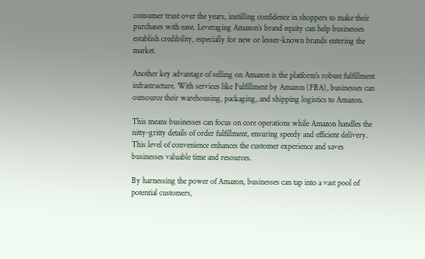consumer trust over the years, instilling confidence in shoppers to make their purchases with ease. Leveraging Amazon’s brand equity can help businesses establish credibility, especially for new or lesser-known brands entering the market.

Another key advantage of selling on Amazon is the platform’s robust fulfillment infrastructure. With services like Fulfillment by Amazon (FBA), businesses can outsource their warehousing, packaging, and shipping logistics to Amazon.

This means businesses can focus on core operations while Amazon handles the nitty-gritty details of order fulfillment, ensuring speedy and efficient delivery. This level of convenience enhances the customer experience and saves businesses valuable time and resources.

By harnessing the power of Amazon, businesses can tap into a vast pool of potential customers,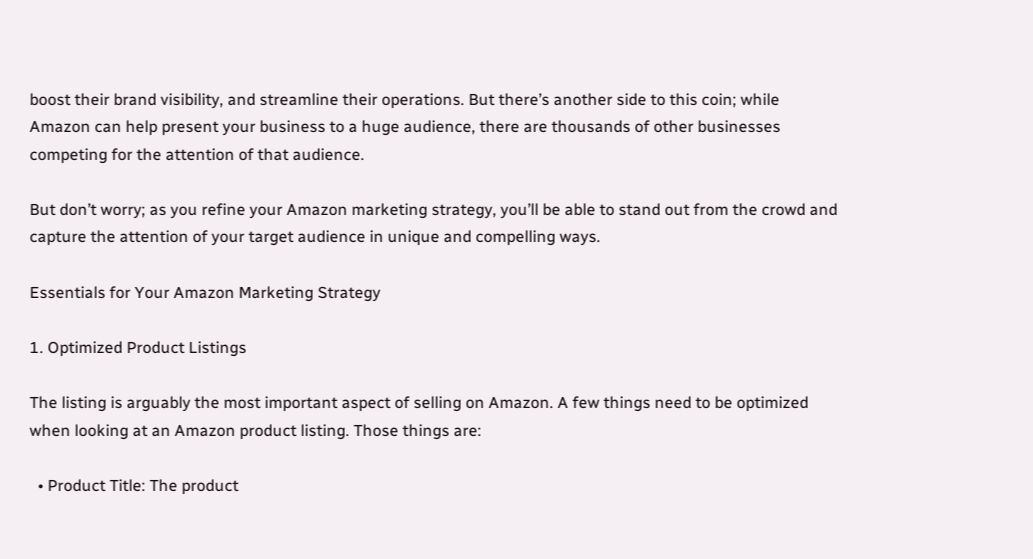boost their brand visibility, and streamline their operations. But there’s another side to this coin; while Amazon can help present your business to a huge audience, there are thousands of other businesses competing for the attention of that audience.

But don’t worry; as you refine your Amazon marketing strategy, you’ll be able to stand out from the crowd and capture the attention of your target audience in unique and compelling ways.

Essentials for Your Amazon Marketing Strategy

1. Optimized Product Listings

The listing is arguably the most important aspect of selling on Amazon. A few things need to be optimized when looking at an Amazon product listing. Those things are:

  • Product Title: The product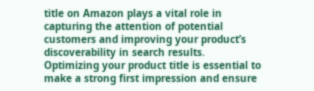title on Amazon plays a vital role in capturing the attention of potential customers and improving your product’s discoverability in search results. Optimizing your product title is essential to make a strong first impression and ensure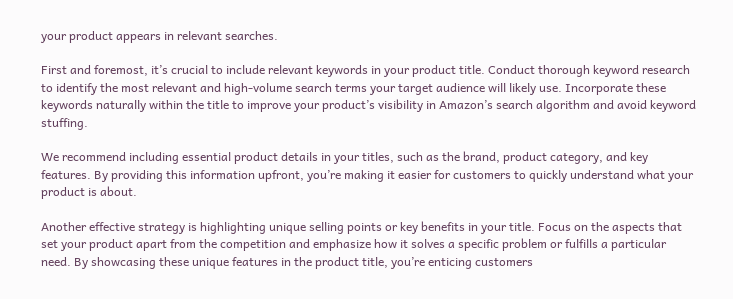your product appears in relevant searches.

First and foremost, it’s crucial to include relevant keywords in your product title. Conduct thorough keyword research to identify the most relevant and high-volume search terms your target audience will likely use. Incorporate these keywords naturally within the title to improve your product’s visibility in Amazon’s search algorithm and avoid keyword stuffing.

We recommend including essential product details in your titles, such as the brand, product category, and key features. By providing this information upfront, you’re making it easier for customers to quickly understand what your product is about.

Another effective strategy is highlighting unique selling points or key benefits in your title. Focus on the aspects that set your product apart from the competition and emphasize how it solves a specific problem or fulfills a particular need. By showcasing these unique features in the product title, you’re enticing customers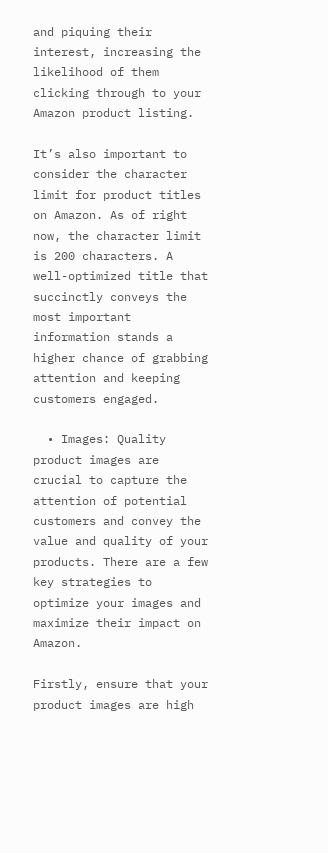and piquing their interest, increasing the likelihood of them clicking through to your Amazon product listing.

It’s also important to consider the character limit for product titles on Amazon. As of right now, the character limit is 200 characters. A well-optimized title that succinctly conveys the most important information stands a higher chance of grabbing attention and keeping customers engaged.

  • Images: Quality product images are crucial to capture the attention of potential customers and convey the value and quality of your products. There are a few key strategies to optimize your images and maximize their impact on Amazon.

Firstly, ensure that your product images are high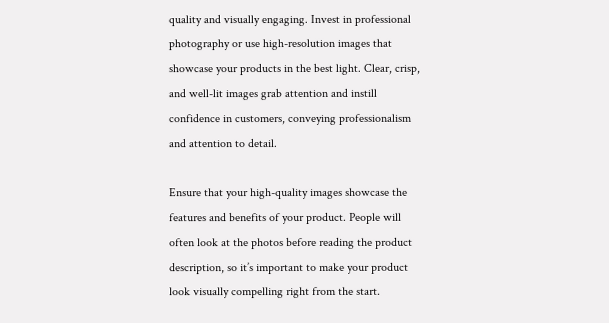quality and visually engaging. Invest in professional photography or use high-resolution images that showcase your products in the best light. Clear, crisp, and well-lit images grab attention and instill confidence in customers, conveying professionalism and attention to detail.

Ensure that your high-quality images showcase the features and benefits of your product. People will often look at the photos before reading the product description, so it’s important to make your product look visually compelling right from the start.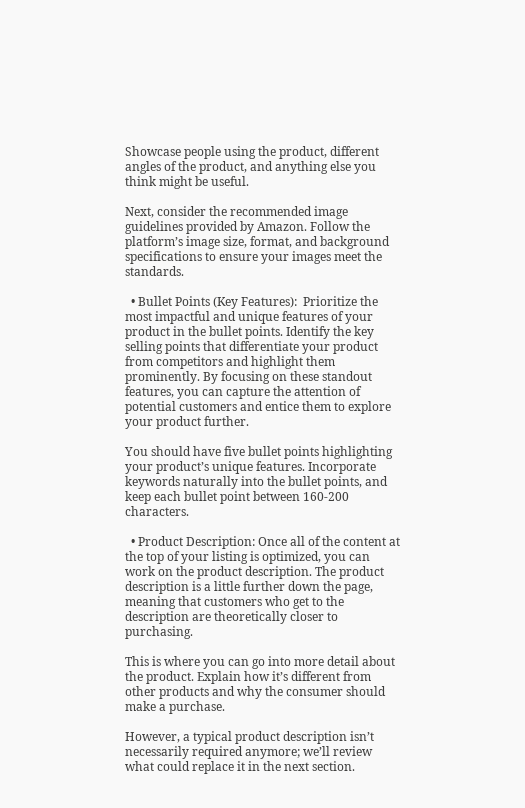Showcase people using the product, different angles of the product, and anything else you think might be useful.

Next, consider the recommended image guidelines provided by Amazon. Follow the platform’s image size, format, and background specifications to ensure your images meet the standards.

  • Bullet Points (Key Features):  Prioritize the most impactful and unique features of your product in the bullet points. Identify the key selling points that differentiate your product from competitors and highlight them prominently. By focusing on these standout features, you can capture the attention of potential customers and entice them to explore your product further.

You should have five bullet points highlighting your product’s unique features. Incorporate keywords naturally into the bullet points, and keep each bullet point between 160-200 characters.

  • Product Description: Once all of the content at the top of your listing is optimized, you can work on the product description. The product description is a little further down the page, meaning that customers who get to the description are theoretically closer to purchasing.

This is where you can go into more detail about the product. Explain how it’s different from other products and why the consumer should make a purchase.

However, a typical product description isn’t necessarily required anymore; we’ll review what could replace it in the next section.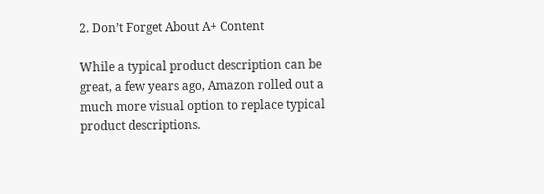2. Don’t Forget About A+ Content

While a typical product description can be great, a few years ago, Amazon rolled out a much more visual option to replace typical product descriptions.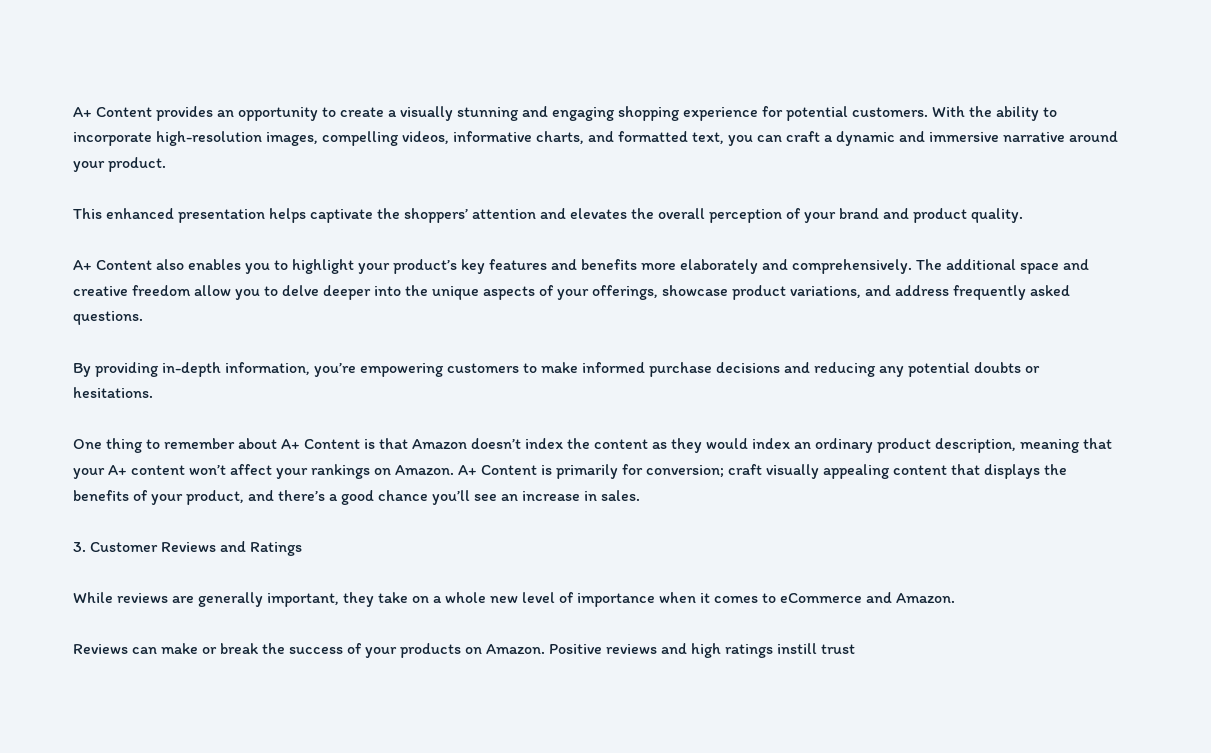A+ Content provides an opportunity to create a visually stunning and engaging shopping experience for potential customers. With the ability to incorporate high-resolution images, compelling videos, informative charts, and formatted text, you can craft a dynamic and immersive narrative around your product.

This enhanced presentation helps captivate the shoppers’ attention and elevates the overall perception of your brand and product quality.

A+ Content also enables you to highlight your product’s key features and benefits more elaborately and comprehensively. The additional space and creative freedom allow you to delve deeper into the unique aspects of your offerings, showcase product variations, and address frequently asked questions.

By providing in-depth information, you’re empowering customers to make informed purchase decisions and reducing any potential doubts or hesitations.

One thing to remember about A+ Content is that Amazon doesn’t index the content as they would index an ordinary product description, meaning that your A+ content won’t affect your rankings on Amazon. A+ Content is primarily for conversion; craft visually appealing content that displays the benefits of your product, and there’s a good chance you’ll see an increase in sales.

3. Customer Reviews and Ratings

While reviews are generally important, they take on a whole new level of importance when it comes to eCommerce and Amazon.

Reviews can make or break the success of your products on Amazon. Positive reviews and high ratings instill trust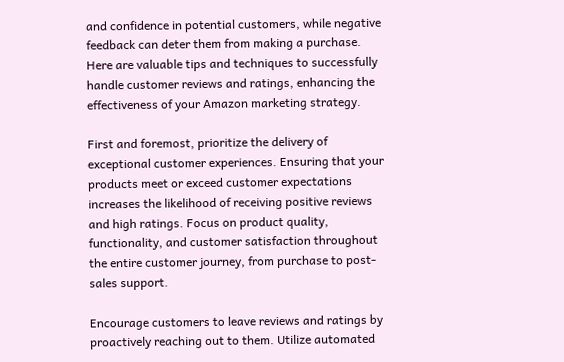and confidence in potential customers, while negative feedback can deter them from making a purchase. Here are valuable tips and techniques to successfully handle customer reviews and ratings, enhancing the effectiveness of your Amazon marketing strategy.

First and foremost, prioritize the delivery of exceptional customer experiences. Ensuring that your products meet or exceed customer expectations increases the likelihood of receiving positive reviews and high ratings. Focus on product quality, functionality, and customer satisfaction throughout the entire customer journey, from purchase to post-sales support.

Encourage customers to leave reviews and ratings by proactively reaching out to them. Utilize automated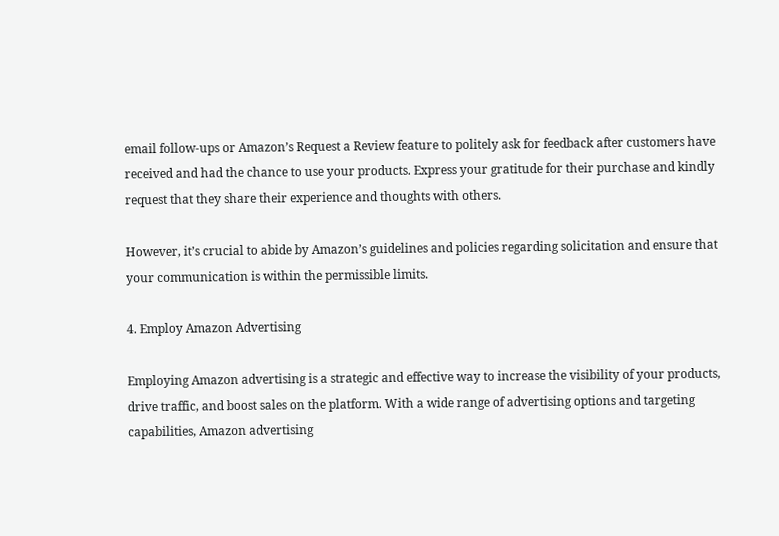email follow-ups or Amazon’s Request a Review feature to politely ask for feedback after customers have received and had the chance to use your products. Express your gratitude for their purchase and kindly request that they share their experience and thoughts with others.

However, it’s crucial to abide by Amazon’s guidelines and policies regarding solicitation and ensure that your communication is within the permissible limits.

4. Employ Amazon Advertising

Employing Amazon advertising is a strategic and effective way to increase the visibility of your products, drive traffic, and boost sales on the platform. With a wide range of advertising options and targeting capabilities, Amazon advertising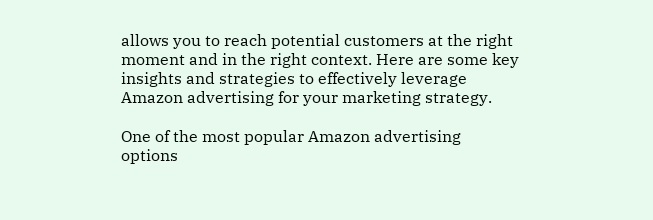allows you to reach potential customers at the right moment and in the right context. Here are some key insights and strategies to effectively leverage Amazon advertising for your marketing strategy.

One of the most popular Amazon advertising options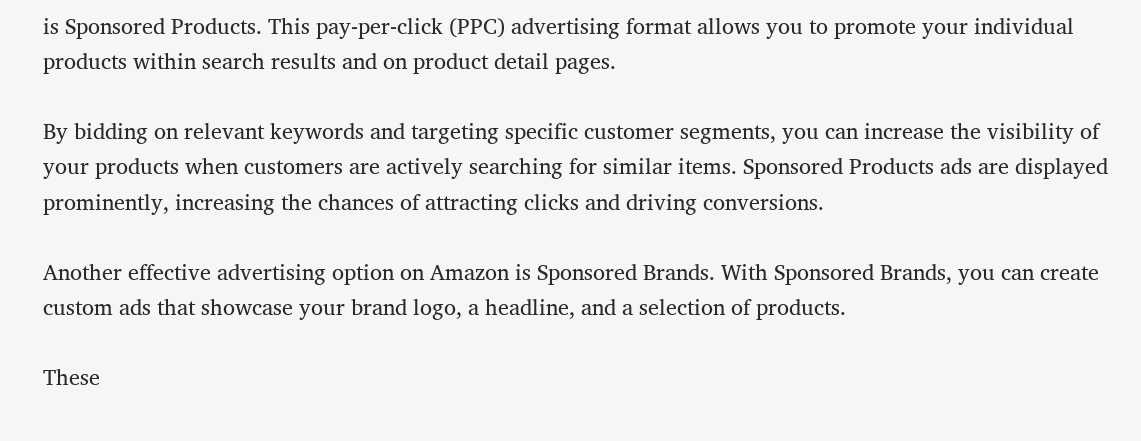is Sponsored Products. This pay-per-click (PPC) advertising format allows you to promote your individual products within search results and on product detail pages.

By bidding on relevant keywords and targeting specific customer segments, you can increase the visibility of your products when customers are actively searching for similar items. Sponsored Products ads are displayed prominently, increasing the chances of attracting clicks and driving conversions.

Another effective advertising option on Amazon is Sponsored Brands. With Sponsored Brands, you can create custom ads that showcase your brand logo, a headline, and a selection of products.

These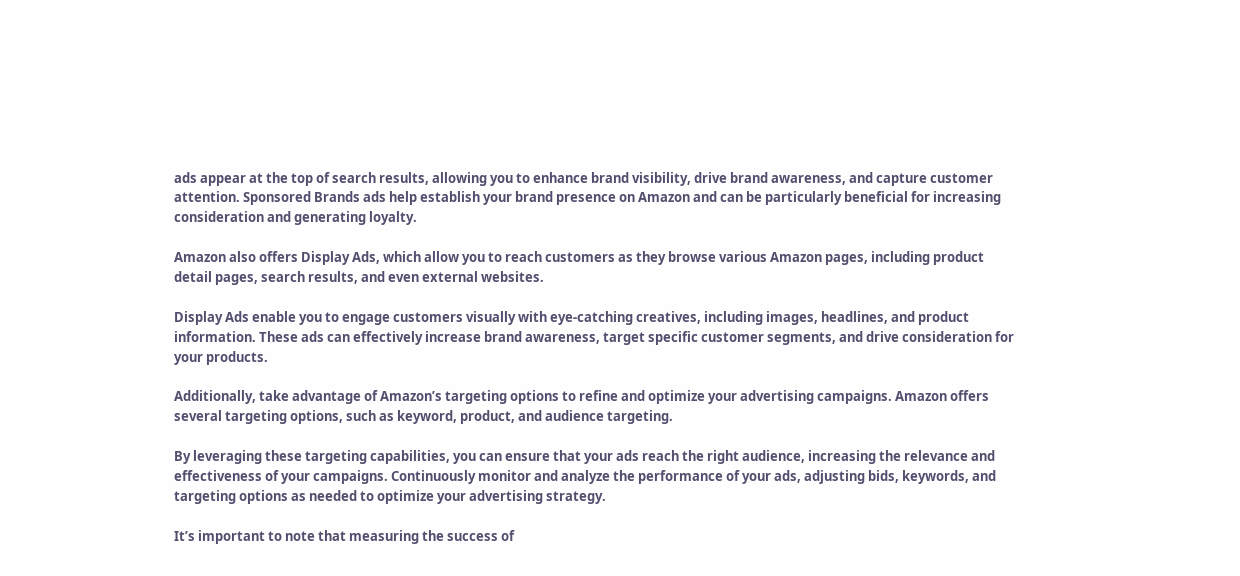ads appear at the top of search results, allowing you to enhance brand visibility, drive brand awareness, and capture customer attention. Sponsored Brands ads help establish your brand presence on Amazon and can be particularly beneficial for increasing consideration and generating loyalty.

Amazon also offers Display Ads, which allow you to reach customers as they browse various Amazon pages, including product detail pages, search results, and even external websites.

Display Ads enable you to engage customers visually with eye-catching creatives, including images, headlines, and product information. These ads can effectively increase brand awareness, target specific customer segments, and drive consideration for your products.

Additionally, take advantage of Amazon’s targeting options to refine and optimize your advertising campaigns. Amazon offers several targeting options, such as keyword, product, and audience targeting.

By leveraging these targeting capabilities, you can ensure that your ads reach the right audience, increasing the relevance and effectiveness of your campaigns. Continuously monitor and analyze the performance of your ads, adjusting bids, keywords, and targeting options as needed to optimize your advertising strategy.

It’s important to note that measuring the success of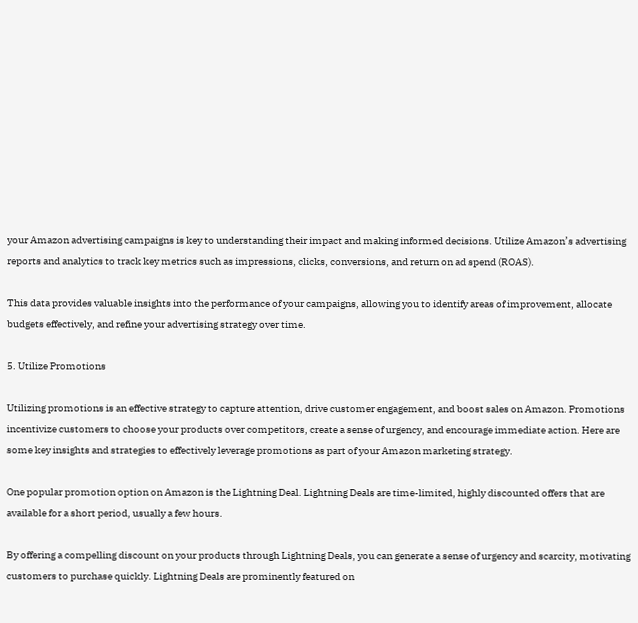your Amazon advertising campaigns is key to understanding their impact and making informed decisions. Utilize Amazon’s advertising reports and analytics to track key metrics such as impressions, clicks, conversions, and return on ad spend (ROAS).

This data provides valuable insights into the performance of your campaigns, allowing you to identify areas of improvement, allocate budgets effectively, and refine your advertising strategy over time.

5. Utilize Promotions

Utilizing promotions is an effective strategy to capture attention, drive customer engagement, and boost sales on Amazon. Promotions incentivize customers to choose your products over competitors, create a sense of urgency, and encourage immediate action. Here are some key insights and strategies to effectively leverage promotions as part of your Amazon marketing strategy.

One popular promotion option on Amazon is the Lightning Deal. Lightning Deals are time-limited, highly discounted offers that are available for a short period, usually a few hours.

By offering a compelling discount on your products through Lightning Deals, you can generate a sense of urgency and scarcity, motivating customers to purchase quickly. Lightning Deals are prominently featured on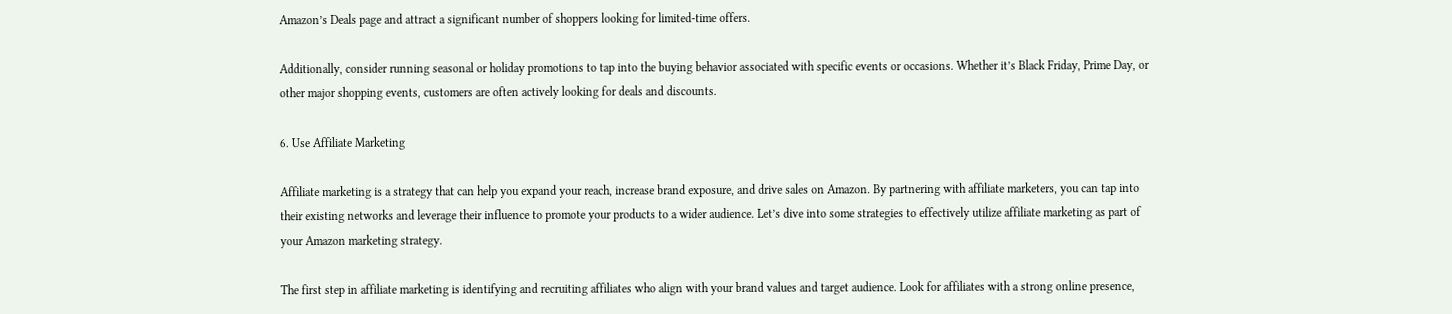Amazon’s Deals page and attract a significant number of shoppers looking for limited-time offers.

Additionally, consider running seasonal or holiday promotions to tap into the buying behavior associated with specific events or occasions. Whether it’s Black Friday, Prime Day, or other major shopping events, customers are often actively looking for deals and discounts.

6. Use Affiliate Marketing

Affiliate marketing is a strategy that can help you expand your reach, increase brand exposure, and drive sales on Amazon. By partnering with affiliate marketers, you can tap into their existing networks and leverage their influence to promote your products to a wider audience. Let’s dive into some strategies to effectively utilize affiliate marketing as part of your Amazon marketing strategy.

The first step in affiliate marketing is identifying and recruiting affiliates who align with your brand values and target audience. Look for affiliates with a strong online presence,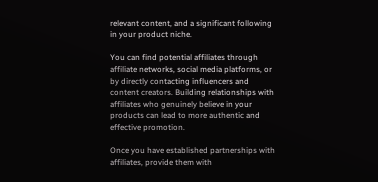relevant content, and a significant following in your product niche.

You can find potential affiliates through affiliate networks, social media platforms, or by directly contacting influencers and content creators. Building relationships with affiliates who genuinely believe in your products can lead to more authentic and effective promotion.

Once you have established partnerships with affiliates, provide them with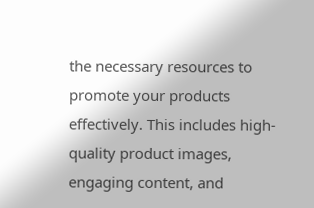the necessary resources to promote your products effectively. This includes high-quality product images, engaging content, and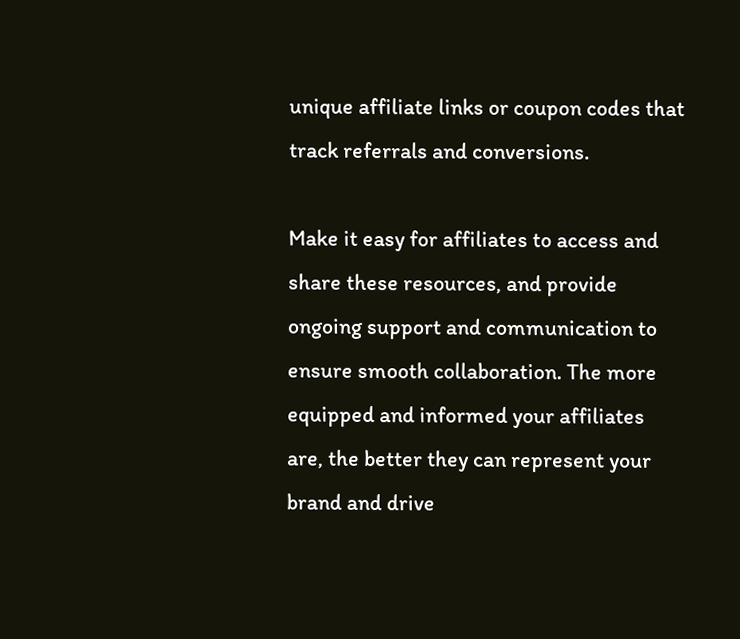unique affiliate links or coupon codes that track referrals and conversions.

Make it easy for affiliates to access and share these resources, and provide ongoing support and communication to ensure smooth collaboration. The more equipped and informed your affiliates are, the better they can represent your brand and drive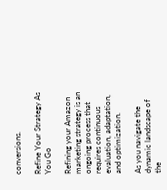conversions.

Refine Your Strategy As You Go

Refining your Amazon marketing strategy is an ongoing process that requires continuous evaluation, adaptation, and optimization.

As you navigate the dynamic landscape of the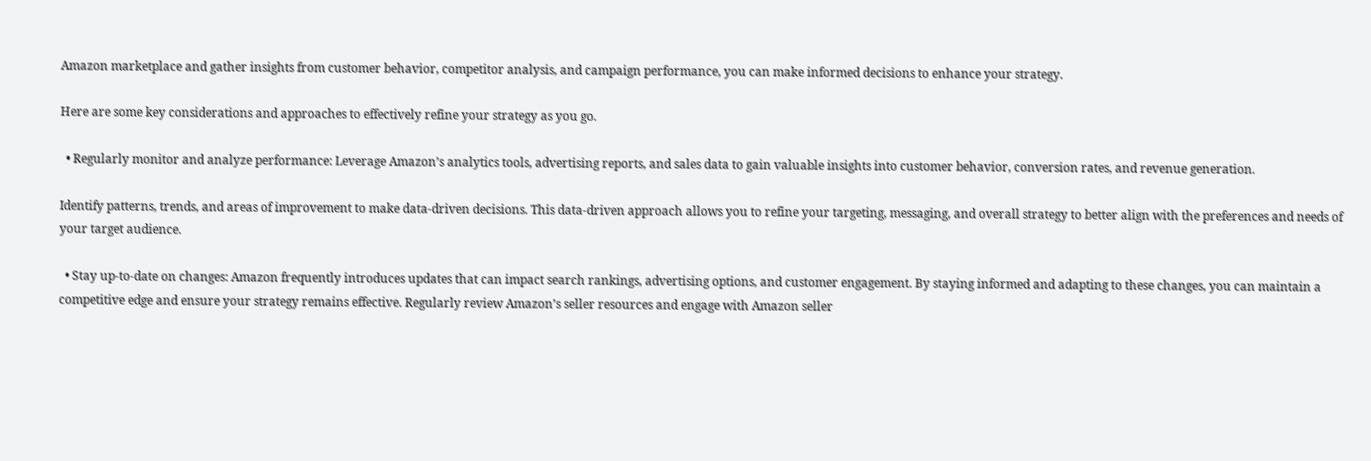Amazon marketplace and gather insights from customer behavior, competitor analysis, and campaign performance, you can make informed decisions to enhance your strategy.

Here are some key considerations and approaches to effectively refine your strategy as you go.

  • Regularly monitor and analyze performance: Leverage Amazon’s analytics tools, advertising reports, and sales data to gain valuable insights into customer behavior, conversion rates, and revenue generation.

Identify patterns, trends, and areas of improvement to make data-driven decisions. This data-driven approach allows you to refine your targeting, messaging, and overall strategy to better align with the preferences and needs of your target audience.

  • Stay up-to-date on changes: Amazon frequently introduces updates that can impact search rankings, advertising options, and customer engagement. By staying informed and adapting to these changes, you can maintain a competitive edge and ensure your strategy remains effective. Regularly review Amazon’s seller resources and engage with Amazon seller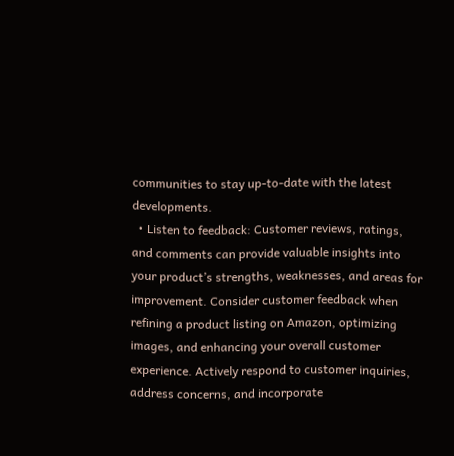communities to stay up-to-date with the latest developments.
  • Listen to feedback: Customer reviews, ratings, and comments can provide valuable insights into your product’s strengths, weaknesses, and areas for improvement. Consider customer feedback when refining a product listing on Amazon, optimizing images, and enhancing your overall customer experience. Actively respond to customer inquiries, address concerns, and incorporate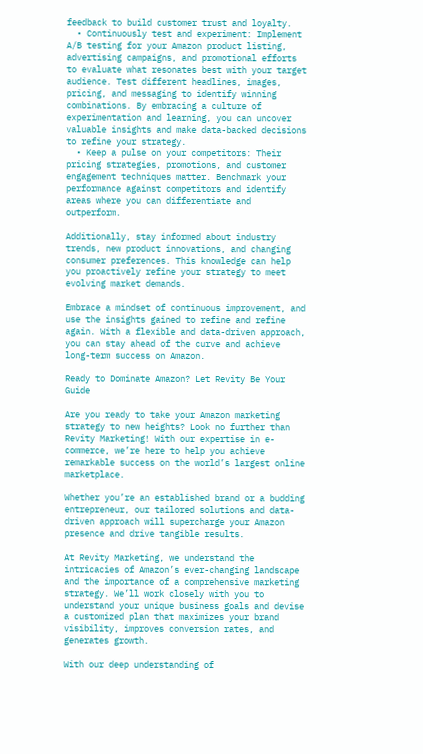feedback to build customer trust and loyalty.
  • Continuously test and experiment: Implement A/B testing for your Amazon product listing, advertising campaigns, and promotional efforts to evaluate what resonates best with your target audience. Test different headlines, images, pricing, and messaging to identify winning combinations. By embracing a culture of experimentation and learning, you can uncover valuable insights and make data-backed decisions to refine your strategy.
  • Keep a pulse on your competitors: Their pricing strategies, promotions, and customer engagement techniques matter. Benchmark your performance against competitors and identify areas where you can differentiate and outperform.

Additionally, stay informed about industry trends, new product innovations, and changing consumer preferences. This knowledge can help you proactively refine your strategy to meet evolving market demands.

Embrace a mindset of continuous improvement, and use the insights gained to refine and refine again. With a flexible and data-driven approach, you can stay ahead of the curve and achieve long-term success on Amazon.

Ready to Dominate Amazon? Let Revity Be Your Guide

Are you ready to take your Amazon marketing strategy to new heights? Look no further than Revity Marketing! With our expertise in e-commerce, we’re here to help you achieve remarkable success on the world’s largest online marketplace.

Whether you’re an established brand or a budding entrepreneur, our tailored solutions and data-driven approach will supercharge your Amazon presence and drive tangible results.

At Revity Marketing, we understand the intricacies of Amazon’s ever-changing landscape and the importance of a comprehensive marketing strategy. We’ll work closely with you to understand your unique business goals and devise a customized plan that maximizes your brand visibility, improves conversion rates, and generates growth.

With our deep understanding of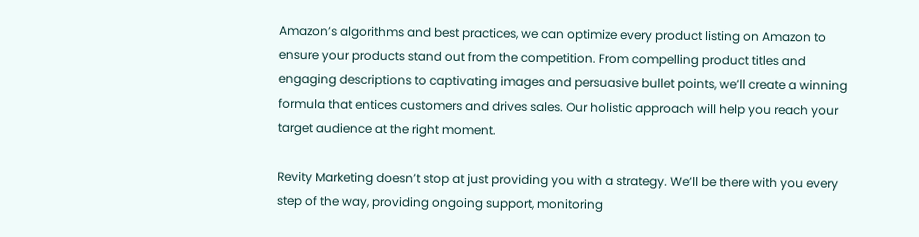Amazon’s algorithms and best practices, we can optimize every product listing on Amazon to ensure your products stand out from the competition. From compelling product titles and engaging descriptions to captivating images and persuasive bullet points, we’ll create a winning formula that entices customers and drives sales. Our holistic approach will help you reach your target audience at the right moment.

Revity Marketing doesn’t stop at just providing you with a strategy. We’ll be there with you every step of the way, providing ongoing support, monitoring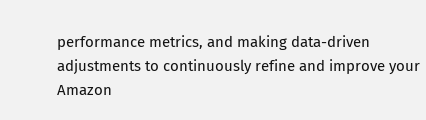performance metrics, and making data-driven adjustments to continuously refine and improve your Amazon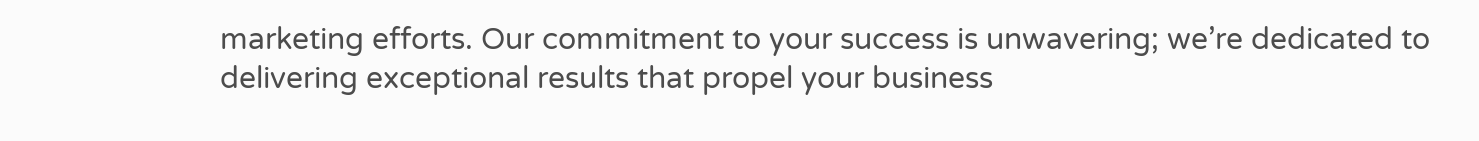marketing efforts. Our commitment to your success is unwavering; we’re dedicated to delivering exceptional results that propel your business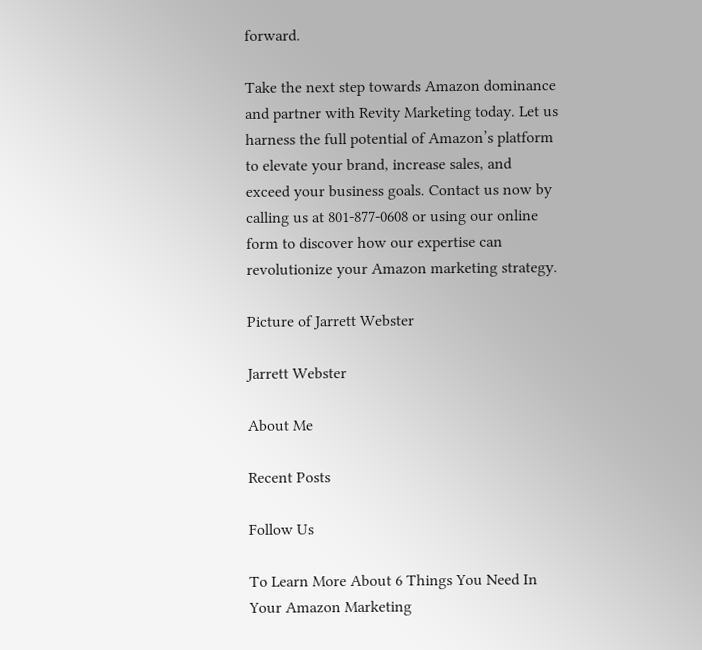forward.

Take the next step towards Amazon dominance and partner with Revity Marketing today. Let us harness the full potential of Amazon’s platform to elevate your brand, increase sales, and exceed your business goals. Contact us now by calling us at 801-877-0608 or using our online form to discover how our expertise can revolutionize your Amazon marketing strategy.

Picture of Jarrett Webster

Jarrett Webster

About Me

Recent Posts

Follow Us

To Learn More About 6 Things You Need In Your Amazon Marketing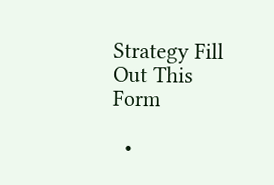Strategy Fill Out This Form

  •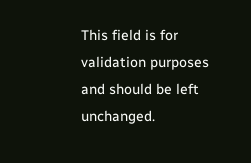This field is for validation purposes and should be left unchanged.